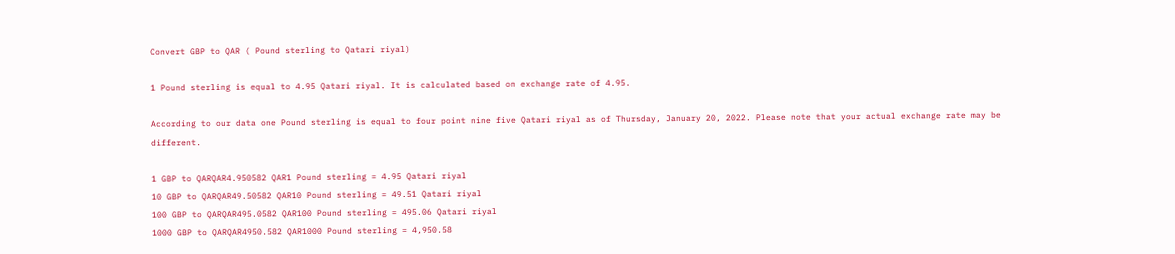Convert GBP to QAR ( Pound sterling to Qatari riyal)

1 Pound sterling is equal to 4.95 Qatari riyal. It is calculated based on exchange rate of 4.95.

According to our data one Pound sterling is equal to four point nine five Qatari riyal as of Thursday, January 20, 2022. Please note that your actual exchange rate may be different.

1 GBP to QARQAR4.950582 QAR1 Pound sterling = 4.95 Qatari riyal
10 GBP to QARQAR49.50582 QAR10 Pound sterling = 49.51 Qatari riyal
100 GBP to QARQAR495.0582 QAR100 Pound sterling = 495.06 Qatari riyal
1000 GBP to QARQAR4950.582 QAR1000 Pound sterling = 4,950.58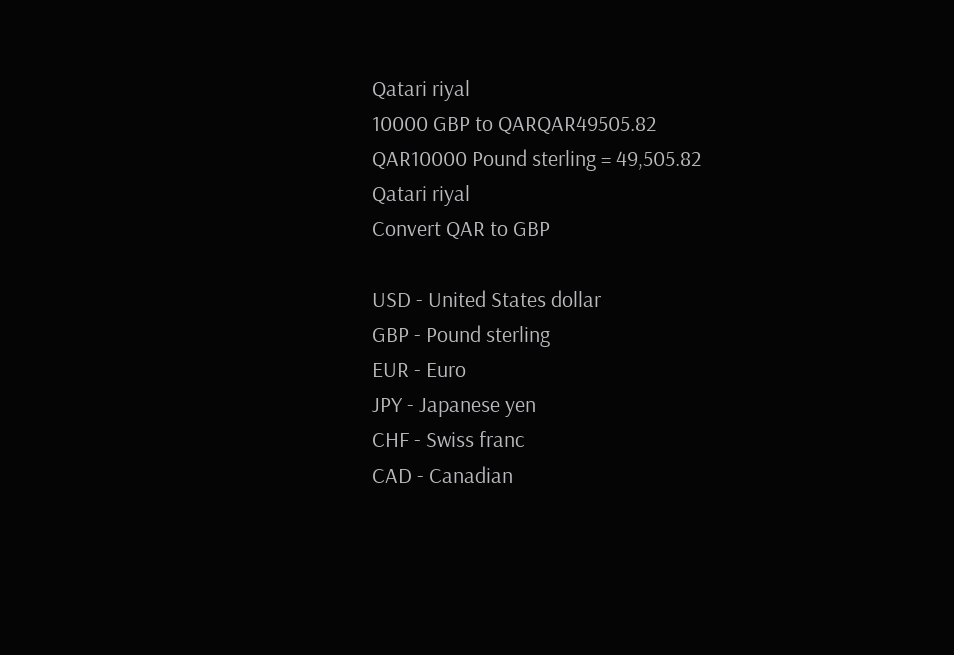Qatari riyal
10000 GBP to QARQAR49505.82 QAR10000 Pound sterling = 49,505.82 Qatari riyal
Convert QAR to GBP

USD - United States dollar
GBP - Pound sterling
EUR - Euro
JPY - Japanese yen
CHF - Swiss franc
CAD - Canadian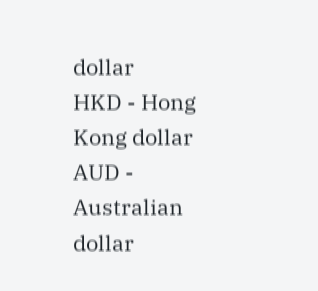dollar
HKD - Hong Kong dollar
AUD - Australian dollar